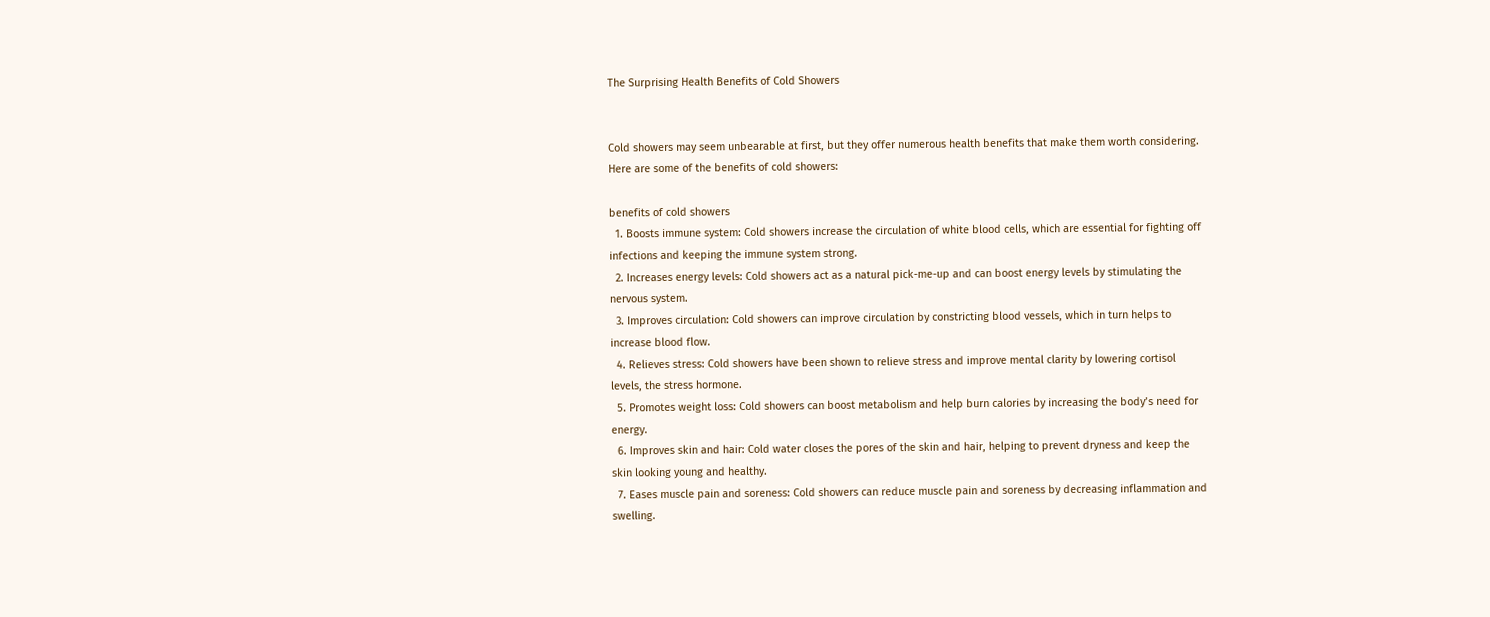The Surprising Health Benefits of Cold Showers


Cold showers may seem unbearable at first, but they offer numerous health benefits that make them worth considering. Here are some of the benefits of cold showers:

benefits of cold showers
  1. Boosts immune system: Cold showers increase the circulation of white blood cells, which are essential for fighting off infections and keeping the immune system strong.
  2. Increases energy levels: Cold showers act as a natural pick-me-up and can boost energy levels by stimulating the nervous system.
  3. Improves circulation: Cold showers can improve circulation by constricting blood vessels, which in turn helps to increase blood flow.
  4. Relieves stress: Cold showers have been shown to relieve stress and improve mental clarity by lowering cortisol levels, the stress hormone.
  5. Promotes weight loss: Cold showers can boost metabolism and help burn calories by increasing the body’s need for energy.
  6. Improves skin and hair: Cold water closes the pores of the skin and hair, helping to prevent dryness and keep the skin looking young and healthy.
  7. Eases muscle pain and soreness: Cold showers can reduce muscle pain and soreness by decreasing inflammation and swelling.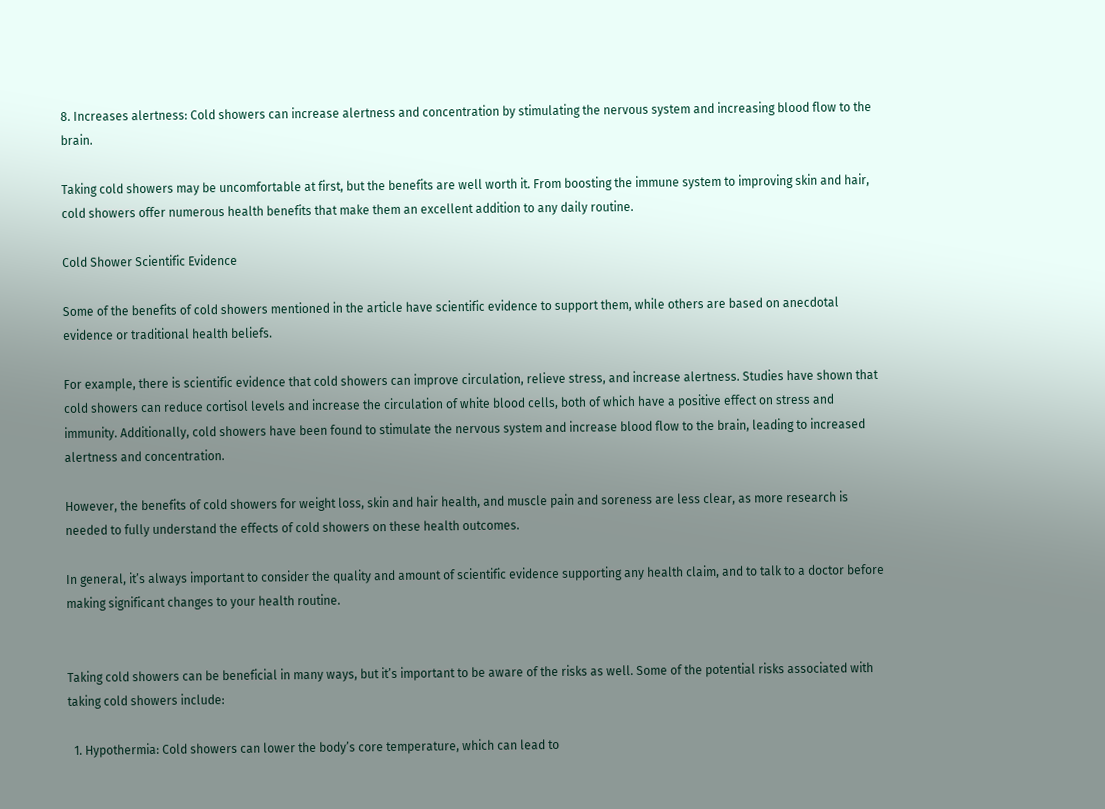8. Increases alertness: Cold showers can increase alertness and concentration by stimulating the nervous system and increasing blood flow to the brain.

Taking cold showers may be uncomfortable at first, but the benefits are well worth it. From boosting the immune system to improving skin and hair, cold showers offer numerous health benefits that make them an excellent addition to any daily routine.

Cold Shower Scientific Evidence

Some of the benefits of cold showers mentioned in the article have scientific evidence to support them, while others are based on anecdotal evidence or traditional health beliefs.

For example, there is scientific evidence that cold showers can improve circulation, relieve stress, and increase alertness. Studies have shown that cold showers can reduce cortisol levels and increase the circulation of white blood cells, both of which have a positive effect on stress and immunity. Additionally, cold showers have been found to stimulate the nervous system and increase blood flow to the brain, leading to increased alertness and concentration.

However, the benefits of cold showers for weight loss, skin and hair health, and muscle pain and soreness are less clear, as more research is needed to fully understand the effects of cold showers on these health outcomes.

In general, it’s always important to consider the quality and amount of scientific evidence supporting any health claim, and to talk to a doctor before making significant changes to your health routine.


Taking cold showers can be beneficial in many ways, but it’s important to be aware of the risks as well. Some of the potential risks associated with taking cold showers include:

  1. Hypothermia: Cold showers can lower the body’s core temperature, which can lead to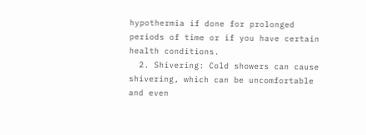hypothermia if done for prolonged periods of time or if you have certain health conditions.
  2. Shivering: Cold showers can cause shivering, which can be uncomfortable and even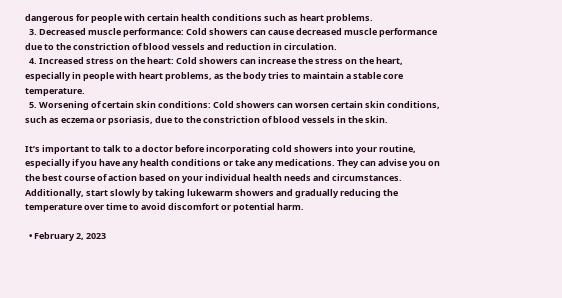dangerous for people with certain health conditions such as heart problems.
  3. Decreased muscle performance: Cold showers can cause decreased muscle performance due to the constriction of blood vessels and reduction in circulation.
  4. Increased stress on the heart: Cold showers can increase the stress on the heart, especially in people with heart problems, as the body tries to maintain a stable core temperature.
  5. Worsening of certain skin conditions: Cold showers can worsen certain skin conditions, such as eczema or psoriasis, due to the constriction of blood vessels in the skin.

It’s important to talk to a doctor before incorporating cold showers into your routine, especially if you have any health conditions or take any medications. They can advise you on the best course of action based on your individual health needs and circumstances. Additionally, start slowly by taking lukewarm showers and gradually reducing the temperature over time to avoid discomfort or potential harm.

  • February 2, 2023